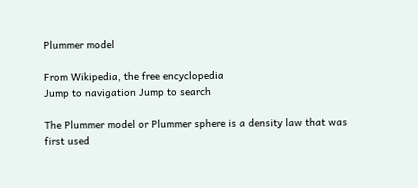Plummer model

From Wikipedia, the free encyclopedia
Jump to navigation Jump to search

The Plummer model or Plummer sphere is a density law that was first used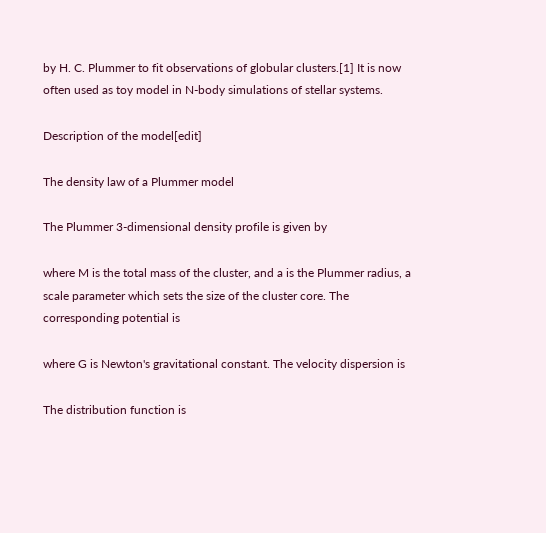by H. C. Plummer to fit observations of globular clusters.[1] It is now often used as toy model in N-body simulations of stellar systems.

Description of the model[edit]

The density law of a Plummer model

The Plummer 3-dimensional density profile is given by

where M is the total mass of the cluster, and a is the Plummer radius, a scale parameter which sets the size of the cluster core. The corresponding potential is

where G is Newton's gravitational constant. The velocity dispersion is

The distribution function is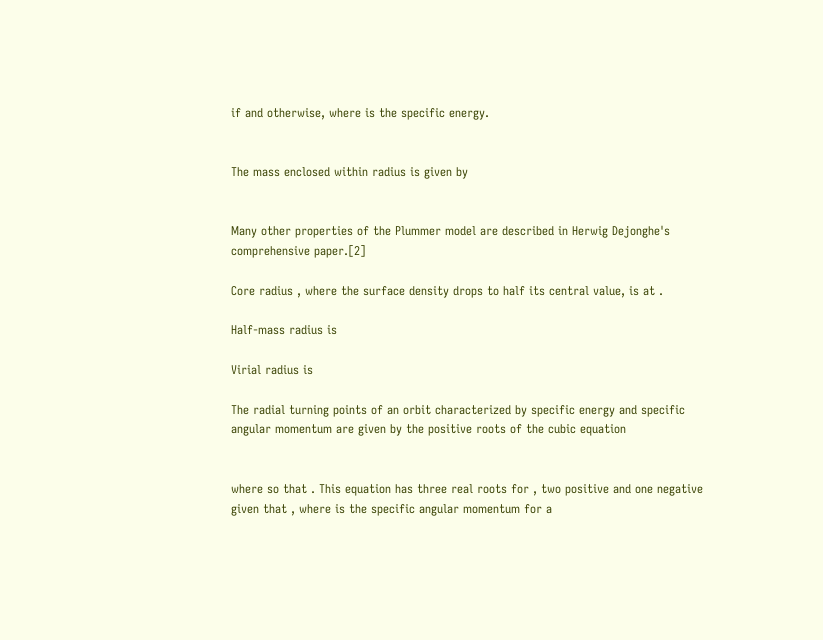if and otherwise, where is the specific energy.


The mass enclosed within radius is given by


Many other properties of the Plummer model are described in Herwig Dejonghe's comprehensive paper.[2]

Core radius , where the surface density drops to half its central value, is at .

Half-mass radius is

Virial radius is

The radial turning points of an orbit characterized by specific energy and specific angular momentum are given by the positive roots of the cubic equation


where so that . This equation has three real roots for , two positive and one negative given that , where is the specific angular momentum for a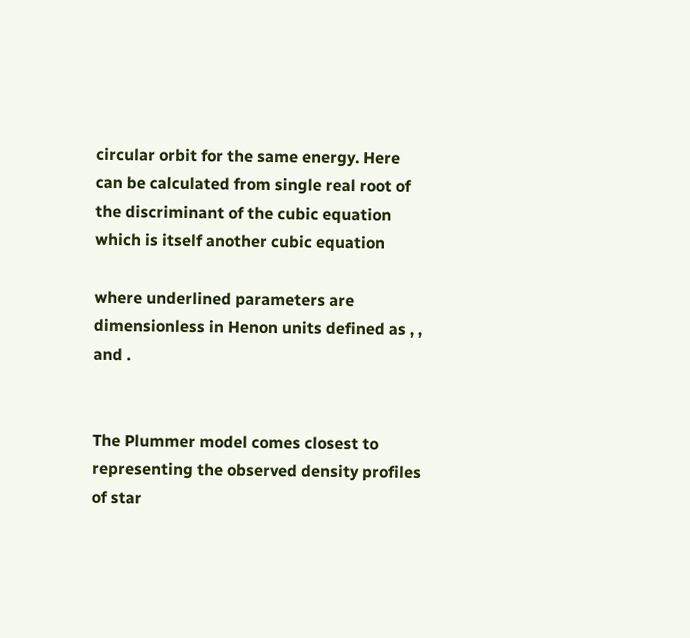circular orbit for the same energy. Here can be calculated from single real root of the discriminant of the cubic equation which is itself another cubic equation

where underlined parameters are dimensionless in Henon units defined as , , and .


The Plummer model comes closest to representing the observed density profiles of star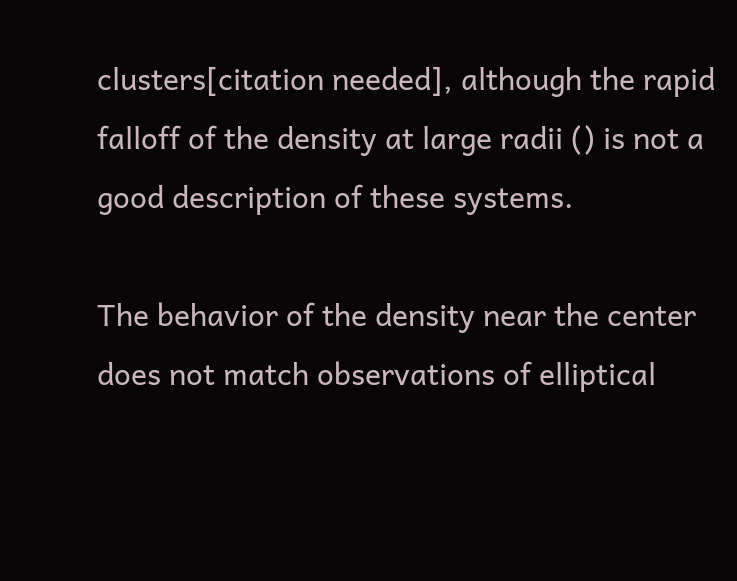clusters[citation needed], although the rapid falloff of the density at large radii () is not a good description of these systems.

The behavior of the density near the center does not match observations of elliptical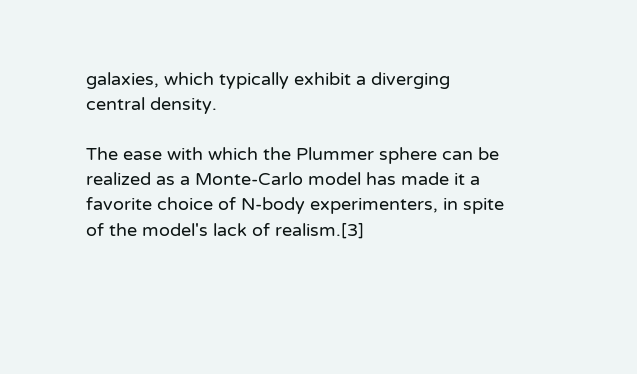galaxies, which typically exhibit a diverging central density.

The ease with which the Plummer sphere can be realized as a Monte-Carlo model has made it a favorite choice of N-body experimenters, in spite of the model's lack of realism.[3]